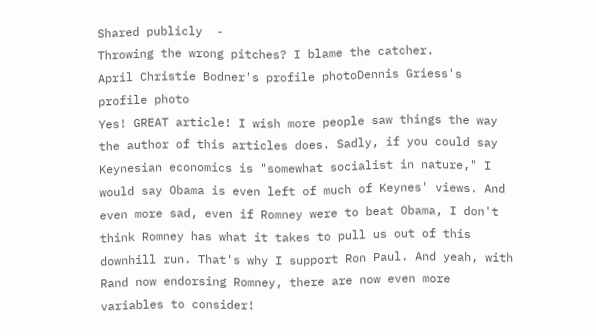Shared publicly  -
Throwing the wrong pitches? I blame the catcher.
April Christie Bodner's profile photoDennis Griess's profile photo
Yes! GREAT article! I wish more people saw things the way the author of this articles does. Sadly, if you could say Keynesian economics is "somewhat socialist in nature," I would say Obama is even left of much of Keynes' views. And even more sad, even if Romney were to beat Obama, I don't think Romney has what it takes to pull us out of this downhill run. That's why I support Ron Paul. And yeah, with Rand now endorsing Romney, there are now even more variables to consider!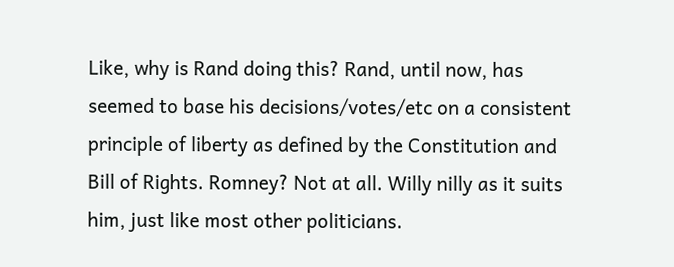Like, why is Rand doing this? Rand, until now, has seemed to base his decisions/votes/etc on a consistent principle of liberty as defined by the Constitution and Bill of Rights. Romney? Not at all. Willy nilly as it suits him, just like most other politicians.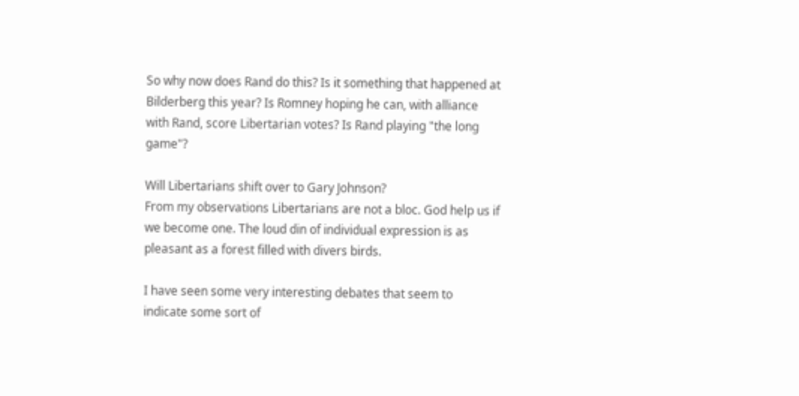So why now does Rand do this? Is it something that happened at Bilderberg this year? Is Romney hoping he can, with alliance with Rand, score Libertarian votes? Is Rand playing "the long game"?

Will Libertarians shift over to Gary Johnson?
From my observations Libertarians are not a bloc. God help us if we become one. The loud din of individual expression is as pleasant as a forest filled with divers birds.

I have seen some very interesting debates that seem to indicate some sort of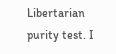Libertarian purity test. I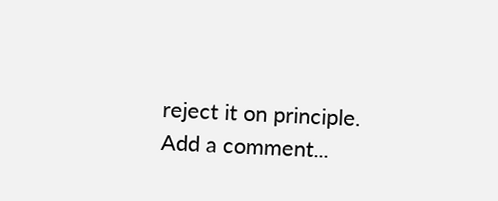reject it on principle.
Add a comment...